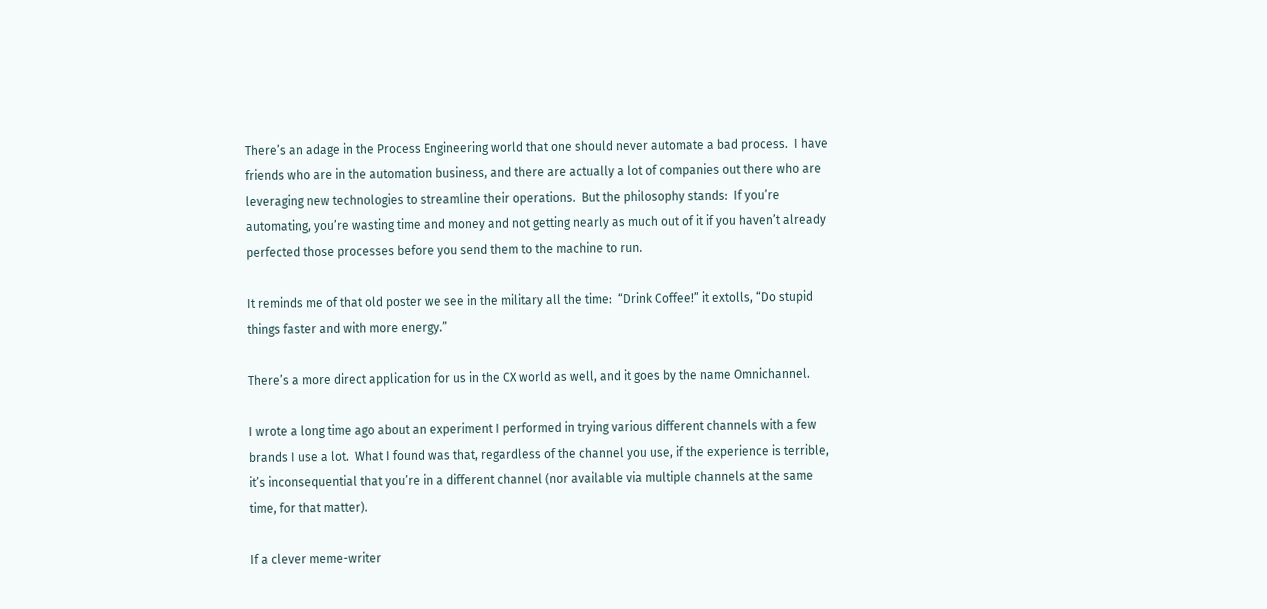There’s an adage in the Process Engineering world that one should never automate a bad process.  I have friends who are in the automation business, and there are actually a lot of companies out there who are leveraging new technologies to streamline their operations.  But the philosophy stands:  If you’re automating, you’re wasting time and money and not getting nearly as much out of it if you haven’t already perfected those processes before you send them to the machine to run.

It reminds me of that old poster we see in the military all the time:  “Drink Coffee!” it extolls, “Do stupid things faster and with more energy.”

There’s a more direct application for us in the CX world as well, and it goes by the name Omnichannel.

I wrote a long time ago about an experiment I performed in trying various different channels with a few brands I use a lot.  What I found was that, regardless of the channel you use, if the experience is terrible, it’s inconsequential that you’re in a different channel (nor available via multiple channels at the same time, for that matter).

If a clever meme-writer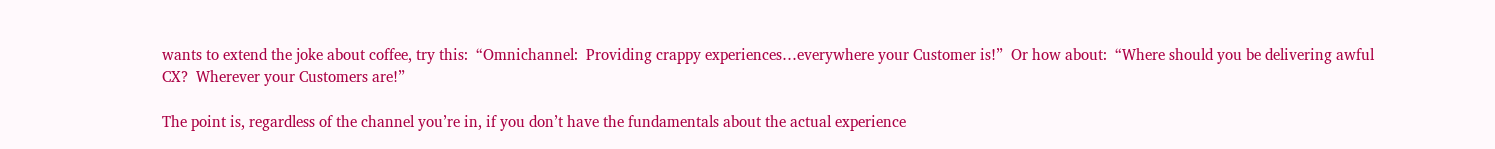wants to extend the joke about coffee, try this:  “Omnichannel:  Providing crappy experiences…everywhere your Customer is!”  Or how about:  “Where should you be delivering awful CX?  Wherever your Customers are!”

The point is, regardless of the channel you’re in, if you don’t have the fundamentals about the actual experience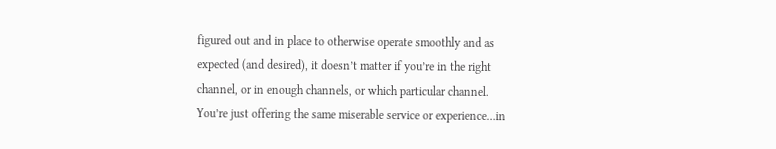figured out and in place to otherwise operate smoothly and as expected (and desired), it doesn’t matter if you’re in the right channel, or in enough channels, or which particular channel.  You’re just offering the same miserable service or experience…in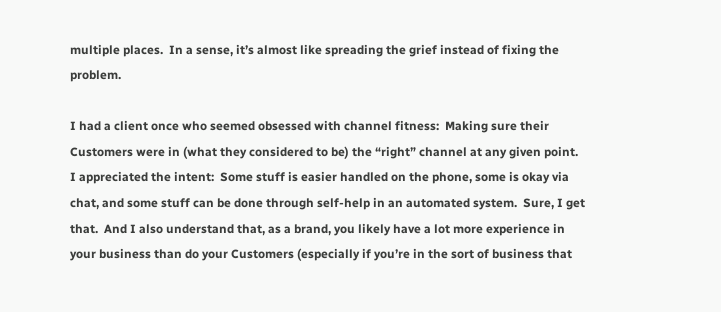multiple places.  In a sense, it’s almost like spreading the grief instead of fixing the problem.

I had a client once who seemed obsessed with channel fitness:  Making sure their Customers were in (what they considered to be) the “right” channel at any given point.  I appreciated the intent:  Some stuff is easier handled on the phone, some is okay via chat, and some stuff can be done through self-help in an automated system.  Sure, I get that.  And I also understand that, as a brand, you likely have a lot more experience in your business than do your Customers (especially if you’re in the sort of business that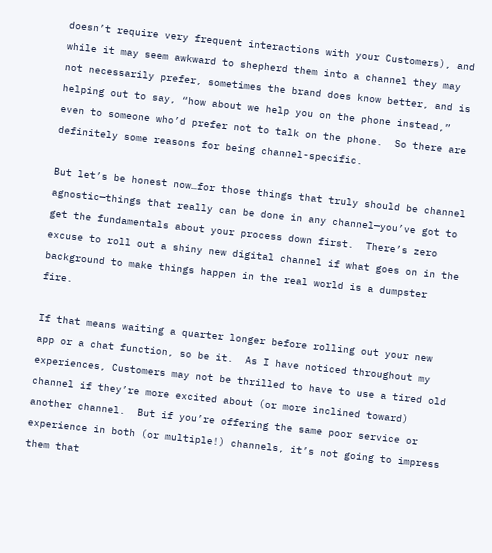doesn’t require very frequent interactions with your Customers), and while it may seem awkward to shepherd them into a channel they may not necessarily prefer, sometimes the brand does know better, and is helping out to say, “how about we help you on the phone instead,” even to someone who’d prefer not to talk on the phone.  So there are definitely some reasons for being channel-specific.

But let’s be honest now…for those things that truly should be channel agnostic—things that really can be done in any channel—you’ve got to get the fundamentals about your process down first.  There’s zero excuse to roll out a shiny new digital channel if what goes on in the background to make things happen in the real world is a dumpster fire.

If that means waiting a quarter longer before rolling out your new app or a chat function, so be it.  As I have noticed throughout my experiences, Customers may not be thrilled to have to use a tired old channel if they’re more excited about (or more inclined toward) another channel.  But if you’re offering the same poor service or experience in both (or multiple!) channels, it’s not going to impress them that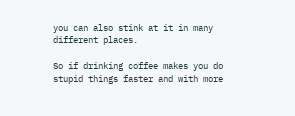you can also stink at it in many different places.

So if drinking coffee makes you do stupid things faster and with more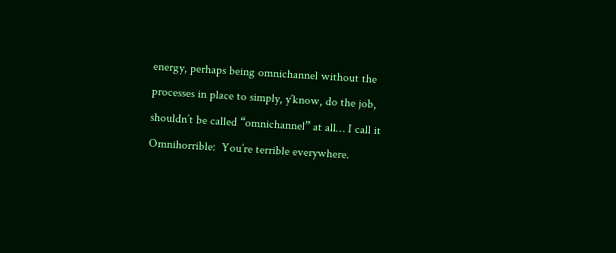energy, perhaps being omnichannel without the processes in place to simply, y’know, do the job, shouldn’t be called “omnichannel” at all… I call it Omnihorrible:  You’re terrible everywhere.